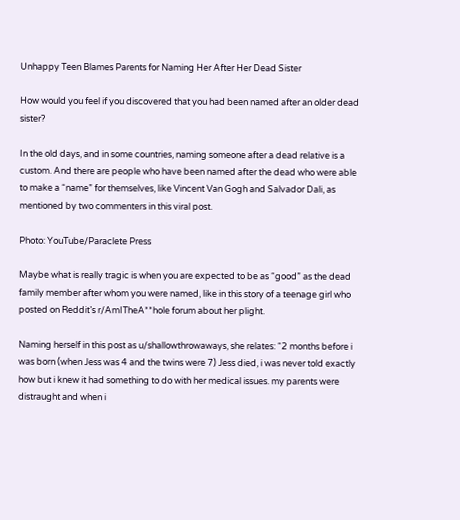Unhappy Teen Blames Parents for Naming Her After Her Dead Sister

How would you feel if you discovered that you had been named after an older dead sister?

In the old days, and in some countries, naming someone after a dead relative is a custom. And there are people who have been named after the dead who were able to make a “name” for themselves, like Vincent Van Gogh and Salvador Dali, as mentioned by two commenters in this viral post.

Photo: YouTube/Paraclete Press

Maybe what is really tragic is when you are expected to be as “good” as the dead family member after whom you were named, like in this story of a teenage girl who posted on Reddit’s r/AmITheA**hole forum about her plight.

Naming herself in this post as u/shallowthrowaways, she relates: “2 months before i was born (when Jess was 4 and the twins were 7) Jess died, i was never told exactly how but i knew it had something to do with her medical issues. my parents were distraught and when i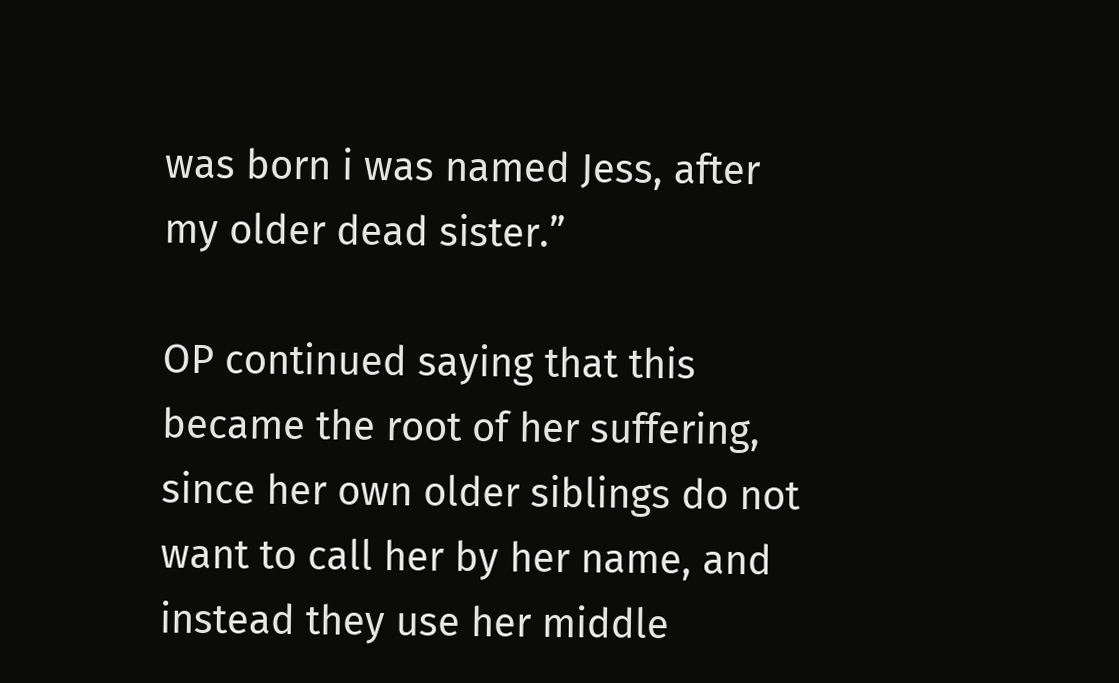was born i was named Jess, after my older dead sister.”

OP continued saying that this became the root of her suffering, since her own older siblings do not want to call her by her name, and instead they use her middle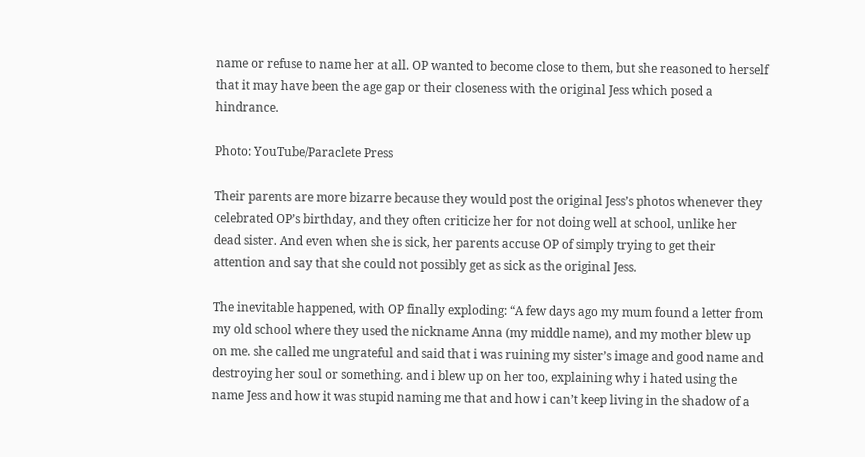name or refuse to name her at all. OP wanted to become close to them, but she reasoned to herself that it may have been the age gap or their closeness with the original Jess which posed a hindrance.

Photo: YouTube/Paraclete Press

Their parents are more bizarre because they would post the original Jess’s photos whenever they celebrated OP’s birthday, and they often criticize her for not doing well at school, unlike her dead sister. And even when she is sick, her parents accuse OP of simply trying to get their attention and say that she could not possibly get as sick as the original Jess.

The inevitable happened, with OP finally exploding: “A few days ago my mum found a letter from my old school where they used the nickname Anna (my middle name), and my mother blew up on me. she called me ungrateful and said that i was ruining my sister’s image and good name and destroying her soul or something. and i blew up on her too, explaining why i hated using the name Jess and how it was stupid naming me that and how i can’t keep living in the shadow of a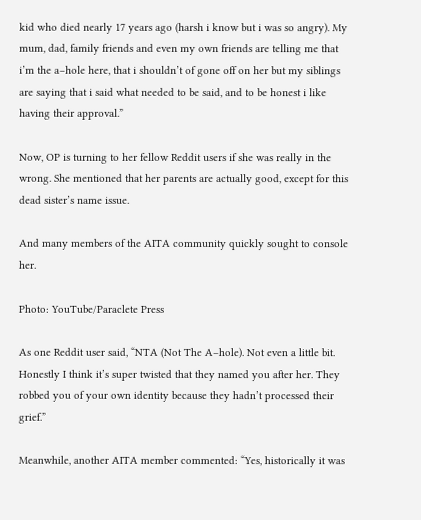kid who died nearly 17 years ago (harsh i know but i was so angry). My mum, dad, family friends and even my own friends are telling me that i’m the a–hole here, that i shouldn’t of gone off on her but my siblings are saying that i said what needed to be said, and to be honest i like having their approval.”

Now, OP is turning to her fellow Reddit users if she was really in the wrong. She mentioned that her parents are actually good, except for this dead sister’s name issue.

And many members of the AITA community quickly sought to console her.

Photo: YouTube/Paraclete Press

As one Reddit user said, “NTA (Not The A–hole). Not even a little bit. Honestly I think it’s super twisted that they named you after her. They robbed you of your own identity because they hadn’t processed their grief.”

Meanwhile, another AITA member commented: “Yes, historically it was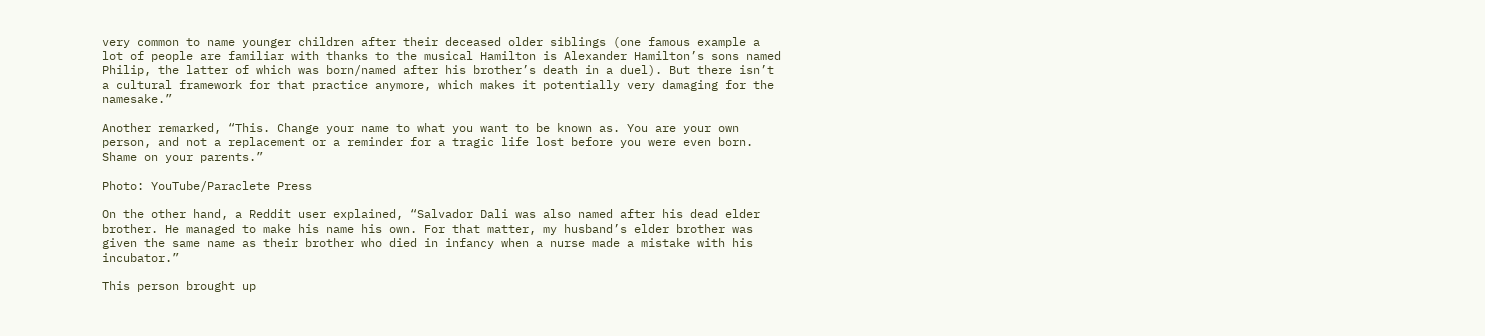very common to name younger children after their deceased older siblings (one famous example a lot of people are familiar with thanks to the musical Hamilton is Alexander Hamilton’s sons named Philip, the latter of which was born/named after his brother’s death in a duel). But there isn’t a cultural framework for that practice anymore, which makes it potentially very damaging for the namesake.”

Another remarked, “This. Change your name to what you want to be known as. You are your own person, and not a replacement or a reminder for a tragic life lost before you were even born. Shame on your parents.”

Photo: YouTube/Paraclete Press

On the other hand, a Reddit user explained, “Salvador Dali was also named after his dead elder brother. He managed to make his name his own. For that matter, my husband’s elder brother was given the same name as their brother who died in infancy when a nurse made a mistake with his incubator.”

This person brought up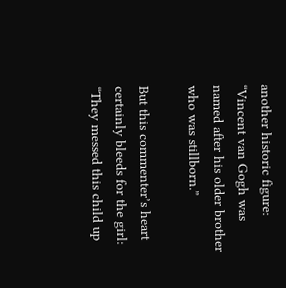another historic figure: “Vincent van Gogh was named after his older brother who was stillborn.”

But this commenter’s heart certainly bleeds for the girl: “They messed this child up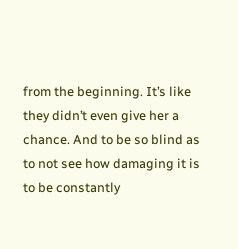from the beginning. It’s like they didn’t even give her a chance. And to be so blind as to not see how damaging it is to be constantly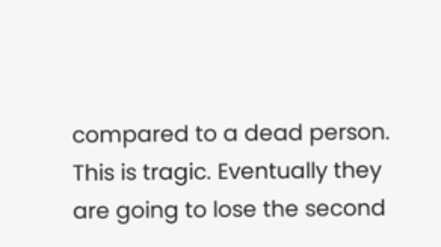compared to a dead person. This is tragic. Eventually they are going to lose the second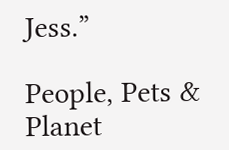Jess.”

People, Pets & Planet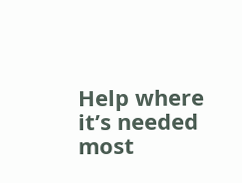Help where it’s needed most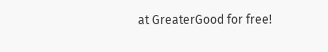at GreaterGood for free!